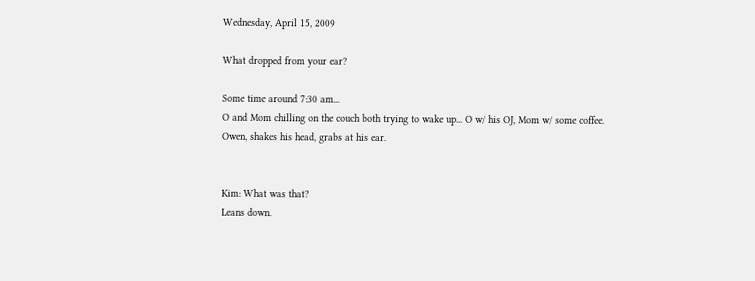Wednesday, April 15, 2009

What dropped from your ear?

Some time around 7:30 am...
O and Mom chilling on the couch both trying to wake up... O w/ his OJ, Mom w/ some coffee.
Owen, shakes his head, grabs at his ear.


Kim: What was that?
Leans down.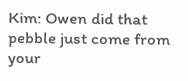Kim: Owen did that pebble just come from your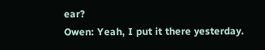ear?
Owen: Yeah, I put it there yesterday.